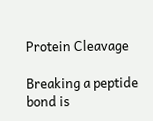Protein Cleavage

Breaking a peptide bond is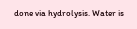done via hydrolysis. Water is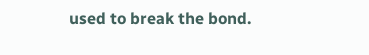used to break the bond.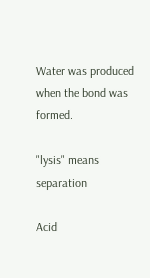Water was produced when the bond was formed.

"lysis" means separation

Acid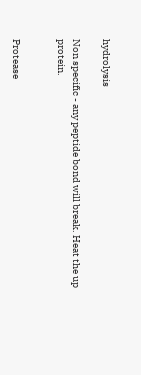hydrolysis

Non specific - any peptide bond will break. Heat the up protein.


Protease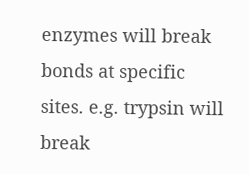enzymes will break bonds at specific sites. e.g. trypsin will break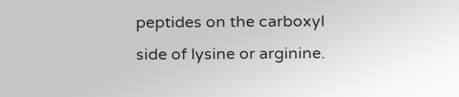peptides on the carboxyl side of lysine or arginine.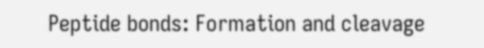Peptide bonds: Formation and cleavage